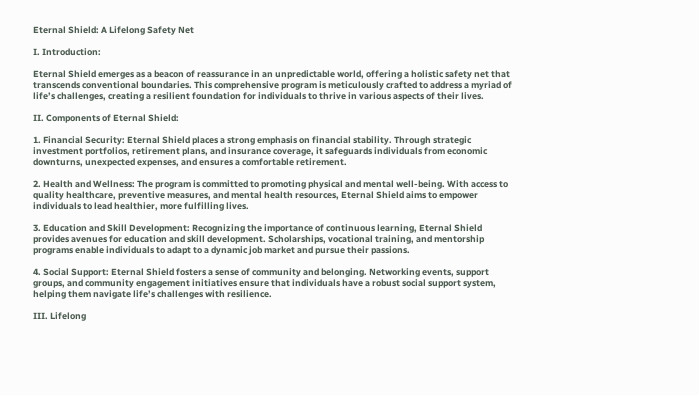Eternal Shield: A Lifelong Safety Net

I. Introduction:

Eternal Shield emerges as a beacon of reassurance in an unpredictable world, offering a holistic safety net that transcends conventional boundaries. This comprehensive program is meticulously crafted to address a myriad of life’s challenges, creating a resilient foundation for individuals to thrive in various aspects of their lives.

II. Components of Eternal Shield:

1. Financial Security: Eternal Shield places a strong emphasis on financial stability. Through strategic investment portfolios, retirement plans, and insurance coverage, it safeguards individuals from economic downturns, unexpected expenses, and ensures a comfortable retirement.

2. Health and Wellness: The program is committed to promoting physical and mental well-being. With access to quality healthcare, preventive measures, and mental health resources, Eternal Shield aims to empower individuals to lead healthier, more fulfilling lives.

3. Education and Skill Development: Recognizing the importance of continuous learning, Eternal Shield provides avenues for education and skill development. Scholarships, vocational training, and mentorship programs enable individuals to adapt to a dynamic job market and pursue their passions.

4. Social Support: Eternal Shield fosters a sense of community and belonging. Networking events, support groups, and community engagement initiatives ensure that individuals have a robust social support system, helping them navigate life’s challenges with resilience.

III. Lifelong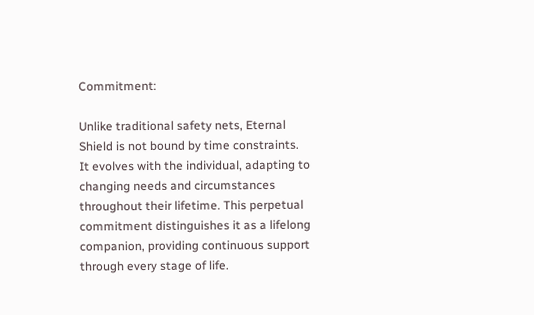Commitment:

Unlike traditional safety nets, Eternal Shield is not bound by time constraints. It evolves with the individual, adapting to changing needs and circumstances throughout their lifetime. This perpetual commitment distinguishes it as a lifelong companion, providing continuous support through every stage of life.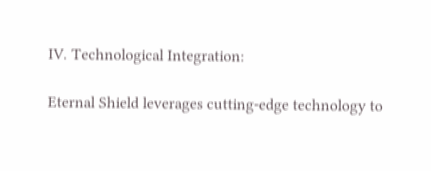IV. Technological Integration:

Eternal Shield leverages cutting-edge technology to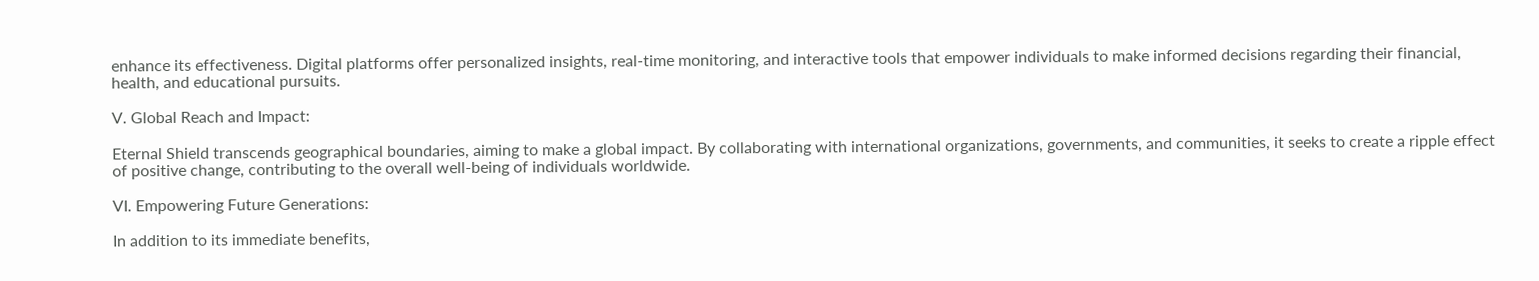enhance its effectiveness. Digital platforms offer personalized insights, real-time monitoring, and interactive tools that empower individuals to make informed decisions regarding their financial, health, and educational pursuits.

V. Global Reach and Impact:

Eternal Shield transcends geographical boundaries, aiming to make a global impact. By collaborating with international organizations, governments, and communities, it seeks to create a ripple effect of positive change, contributing to the overall well-being of individuals worldwide.

VI. Empowering Future Generations:

In addition to its immediate benefits,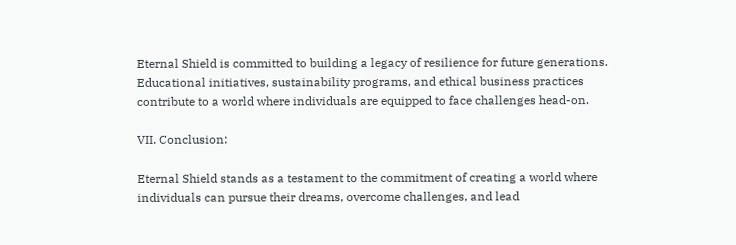Eternal Shield is committed to building a legacy of resilience for future generations. Educational initiatives, sustainability programs, and ethical business practices contribute to a world where individuals are equipped to face challenges head-on.

VII. Conclusion:

Eternal Shield stands as a testament to the commitment of creating a world where individuals can pursue their dreams, overcome challenges, and lead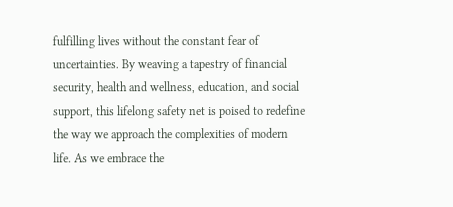fulfilling lives without the constant fear of uncertainties. By weaving a tapestry of financial security, health and wellness, education, and social support, this lifelong safety net is poised to redefine the way we approach the complexities of modern life. As we embrace the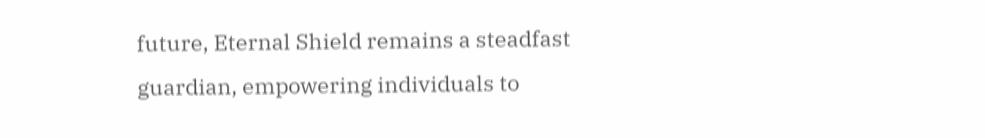future, Eternal Shield remains a steadfast guardian, empowering individuals to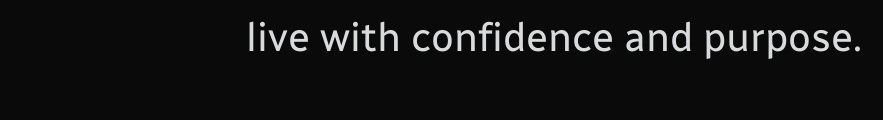live with confidence and purpose.